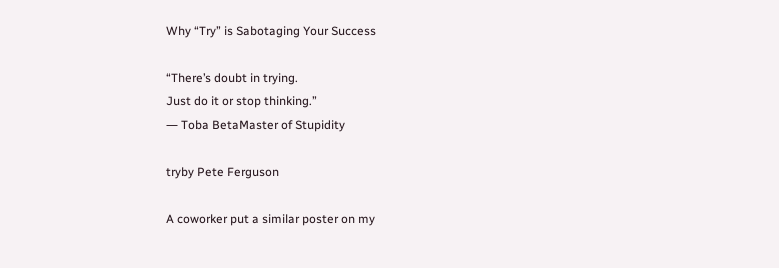Why “Try” is Sabotaging Your Success

“There’s doubt in trying.
Just do it or stop thinking.”
― Toba BetaMaster of Stupidity

tryby Pete Ferguson

A coworker put a similar poster on my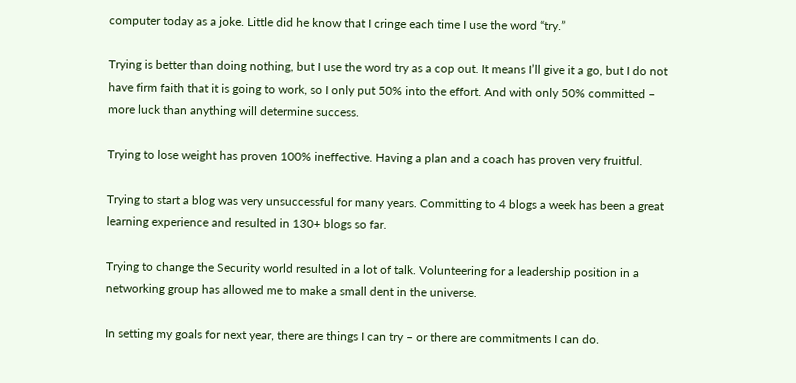computer today as a joke. Little did he know that I cringe each time I use the word “try.”

Trying is better than doing nothing, but I use the word try as a cop out. It means I’ll give it a go, but I do not have firm faith that it is going to work, so I only put 50% into the effort. And with only 50% committed – more luck than anything will determine success.

Trying to lose weight has proven 100% ineffective. Having a plan and a coach has proven very fruitful.

Trying to start a blog was very unsuccessful for many years. Committing to 4 blogs a week has been a great learning experience and resulted in 130+ blogs so far.

Trying to change the Security world resulted in a lot of talk. Volunteering for a leadership position in a networking group has allowed me to make a small dent in the universe.

In setting my goals for next year, there are things I can try – or there are commitments I can do.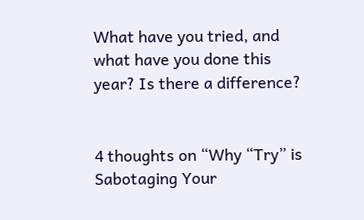What have you tried, and what have you done this year? Is there a difference?


4 thoughts on “Why “Try” is Sabotaging Your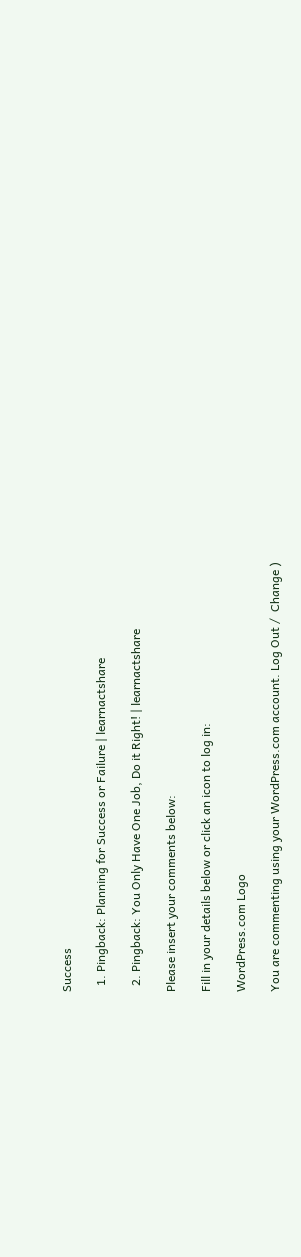Success

  1. Pingback: Planning for Success or Failure | learnactshare

  2. Pingback: You Only Have One Job, Do it Right! | learnactshare

Please insert your comments below:

Fill in your details below or click an icon to log in:

WordPress.com Logo

You are commenting using your WordPress.com account. Log Out /  Change )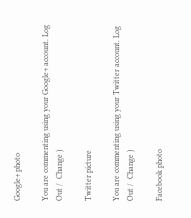Google+ photo

You are commenting using your Google+ account. Log Out /  Change )

Twitter picture

You are commenting using your Twitter account. Log Out /  Change )

Facebook photo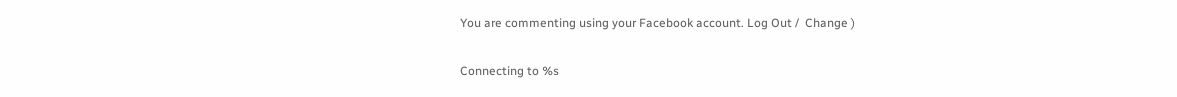You are commenting using your Facebook account. Log Out /  Change )


Connecting to %s